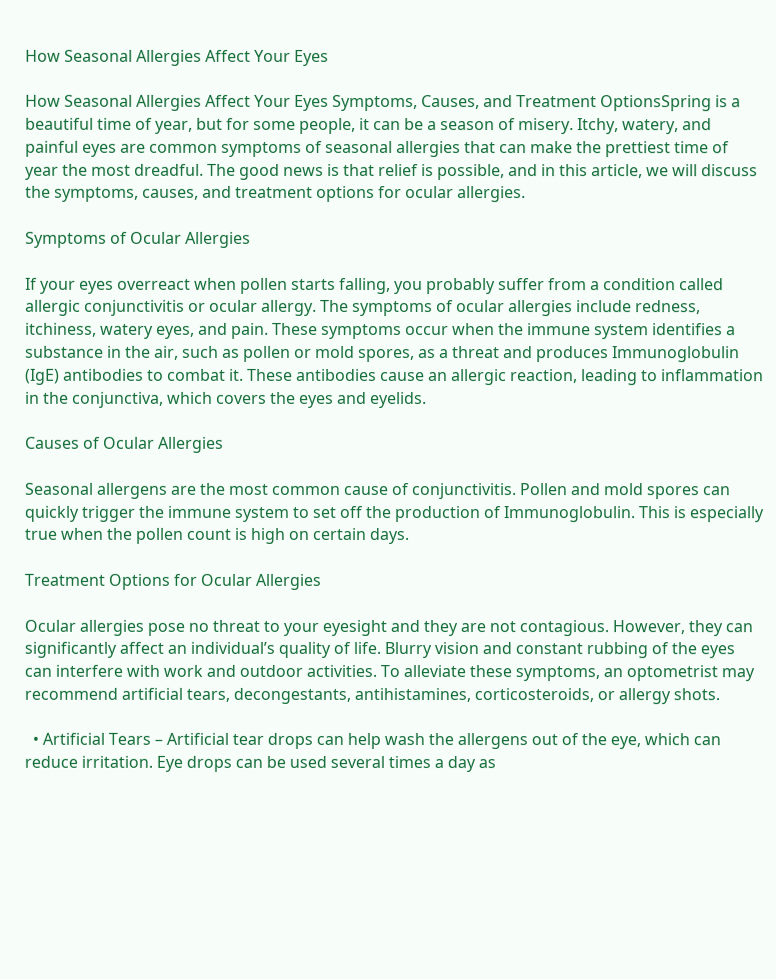How Seasonal Allergies Affect Your Eyes

How Seasonal Allergies Affect Your Eyes Symptoms, Causes, and Treatment OptionsSpring is a beautiful time of year, but for some people, it can be a season of misery. Itchy, watery, and painful eyes are common symptoms of seasonal allergies that can make the prettiest time of year the most dreadful. The good news is that relief is possible, and in this article, we will discuss the symptoms, causes, and treatment options for ocular allergies.

Symptoms of Ocular Allergies

If your eyes overreact when pollen starts falling, you probably suffer from a condition called allergic conjunctivitis or ocular allergy. The symptoms of ocular allergies include redness, itchiness, watery eyes, and pain. These symptoms occur when the immune system identifies a substance in the air, such as pollen or mold spores, as a threat and produces Immunoglobulin (IgE) antibodies to combat it. These antibodies cause an allergic reaction, leading to inflammation in the conjunctiva, which covers the eyes and eyelids.

Causes of Ocular Allergies

Seasonal allergens are the most common cause of conjunctivitis. Pollen and mold spores can quickly trigger the immune system to set off the production of Immunoglobulin. This is especially true when the pollen count is high on certain days.

Treatment Options for Ocular Allergies

Ocular allergies pose no threat to your eyesight and they are not contagious. However, they can significantly affect an individual’s quality of life. Blurry vision and constant rubbing of the eyes can interfere with work and outdoor activities. To alleviate these symptoms, an optometrist may recommend artificial tears, decongestants, antihistamines, corticosteroids, or allergy shots.

  • Artificial Tears – Artificial tear drops can help wash the allergens out of the eye, which can reduce irritation. Eye drops can be used several times a day as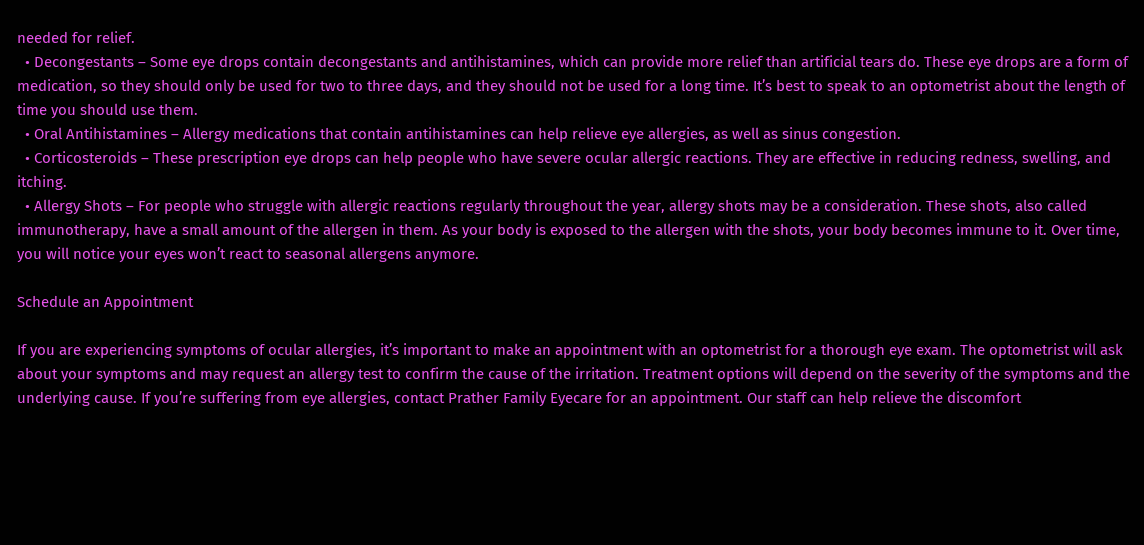needed for relief.
  • Decongestants – Some eye drops contain decongestants and antihistamines, which can provide more relief than artificial tears do. These eye drops are a form of medication, so they should only be used for two to three days, and they should not be used for a long time. It’s best to speak to an optometrist about the length of time you should use them.
  • Oral Antihistamines – Allergy medications that contain antihistamines can help relieve eye allergies, as well as sinus congestion.
  • Corticosteroids – These prescription eye drops can help people who have severe ocular allergic reactions. They are effective in reducing redness, swelling, and itching.
  • Allergy Shots – For people who struggle with allergic reactions regularly throughout the year, allergy shots may be a consideration. These shots, also called immunotherapy, have a small amount of the allergen in them. As your body is exposed to the allergen with the shots, your body becomes immune to it. Over time, you will notice your eyes won’t react to seasonal allergens anymore.

Schedule an Appointment

If you are experiencing symptoms of ocular allergies, it’s important to make an appointment with an optometrist for a thorough eye exam. The optometrist will ask about your symptoms and may request an allergy test to confirm the cause of the irritation. Treatment options will depend on the severity of the symptoms and the underlying cause. If you’re suffering from eye allergies, contact Prather Family Eyecare for an appointment. Our staff can help relieve the discomfort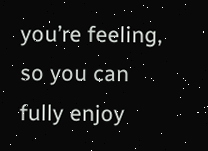you’re feeling, so you can fully enjoy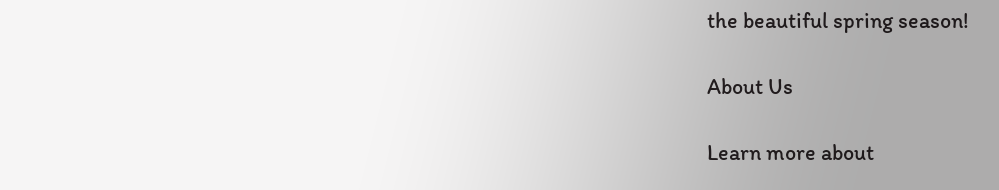the beautiful spring season!

About Us

Learn more about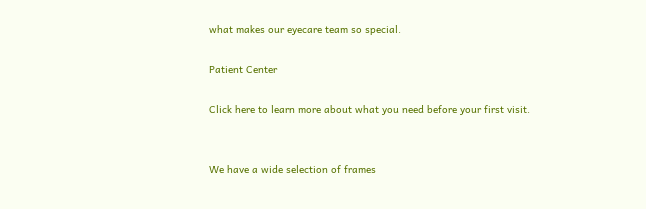what makes our eyecare team so special.

Patient Center

Click here to learn more about what you need before your first visit.


We have a wide selection of frames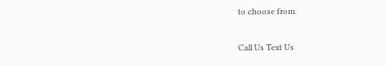to choose from.

Call Us Text Us